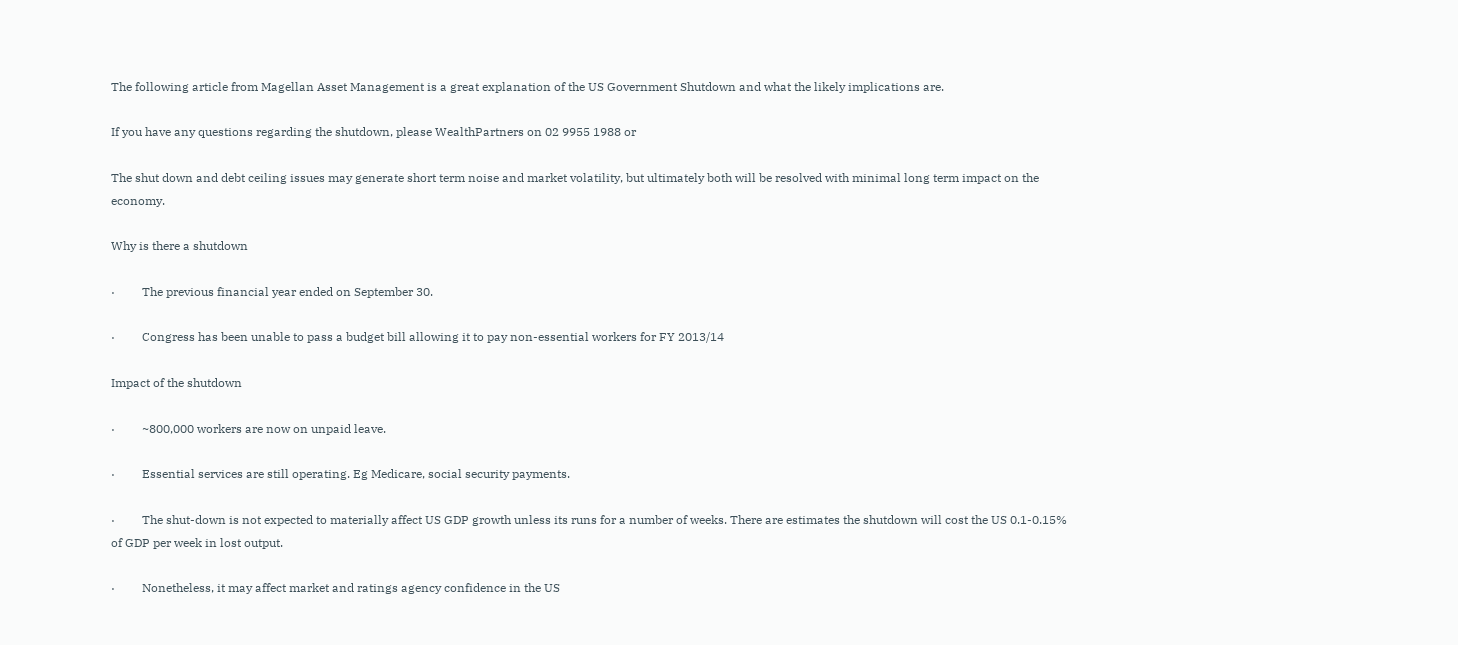The following article from Magellan Asset Management is a great explanation of the US Government Shutdown and what the likely implications are.

If you have any questions regarding the shutdown, please WealthPartners on 02 9955 1988 or

The shut down and debt ceiling issues may generate short term noise and market volatility, but ultimately both will be resolved with minimal long term impact on the economy.

Why is there a shutdown

·         The previous financial year ended on September 30.

·         Congress has been unable to pass a budget bill allowing it to pay non-essential workers for FY 2013/14

Impact of the shutdown

·         ~800,000 workers are now on unpaid leave.

·         Essential services are still operating. Eg Medicare, social security payments.

·         The shut-down is not expected to materially affect US GDP growth unless its runs for a number of weeks. There are estimates the shutdown will cost the US 0.1-0.15% of GDP per week in lost output.

·         Nonetheless, it may affect market and ratings agency confidence in the US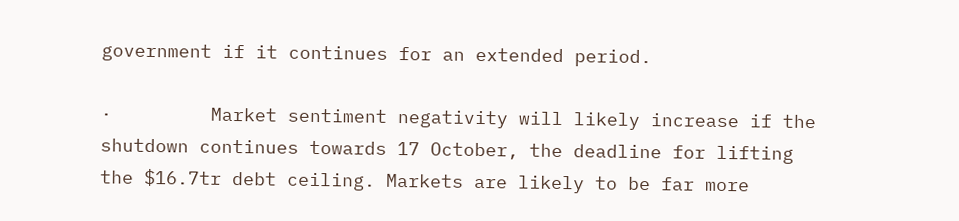government if it continues for an extended period.

·         Market sentiment negativity will likely increase if the shutdown continues towards 17 October, the deadline for lifting the $16.7tr debt ceiling. Markets are likely to be far more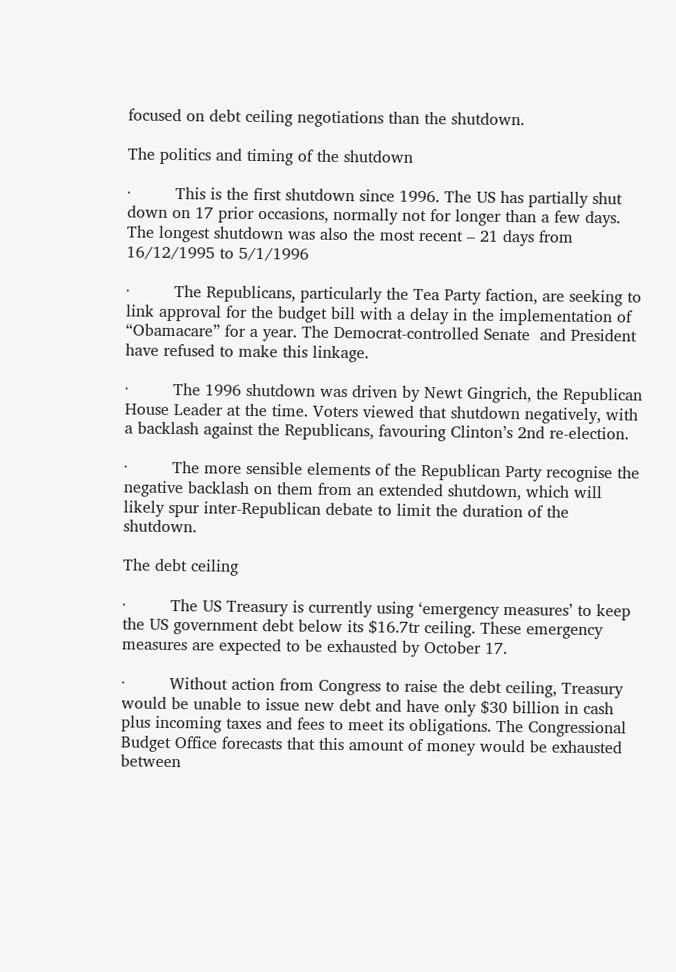focused on debt ceiling negotiations than the shutdown.

The politics and timing of the shutdown

·         This is the first shutdown since 1996. The US has partially shut down on 17 prior occasions, normally not for longer than a few days. The longest shutdown was also the most recent – 21 days from 16/12/1995 to 5/1/1996

·         The Republicans, particularly the Tea Party faction, are seeking to link approval for the budget bill with a delay in the implementation of “Obamacare” for a year. The Democrat-controlled Senate  and President have refused to make this linkage.

·         The 1996 shutdown was driven by Newt Gingrich, the Republican House Leader at the time. Voters viewed that shutdown negatively, with a backlash against the Republicans, favouring Clinton’s 2nd re-election.

·         The more sensible elements of the Republican Party recognise the negative backlash on them from an extended shutdown, which will likely spur inter-Republican debate to limit the duration of the shutdown.

The debt ceiling

·         The US Treasury is currently using ‘emergency measures’ to keep the US government debt below its $16.7tr ceiling. These emergency measures are expected to be exhausted by October 17.

·         Without action from Congress to raise the debt ceiling, Treasury would be unable to issue new debt and have only $30 billion in cash plus incoming taxes and fees to meet its obligations. The Congressional Budget Office forecasts that this amount of money would be exhausted between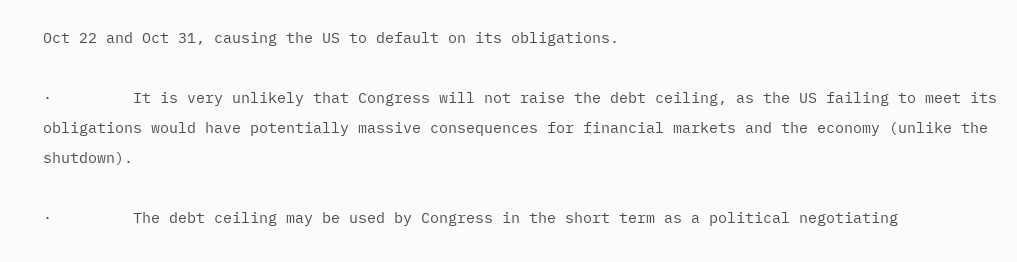Oct 22 and Oct 31, causing the US to default on its obligations.

·         It is very unlikely that Congress will not raise the debt ceiling, as the US failing to meet its obligations would have potentially massive consequences for financial markets and the economy (unlike the shutdown).

·         The debt ceiling may be used by Congress in the short term as a political negotiating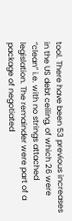tool. There have been 53 previous increases in the US debt ceiling, of which 26 were “clean” i.e. with no strings attached legislation. The remainder were part of a package of negotiated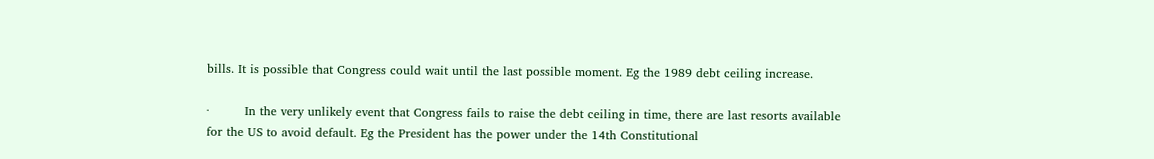bills. It is possible that Congress could wait until the last possible moment. Eg the 1989 debt ceiling increase.

·         In the very unlikely event that Congress fails to raise the debt ceiling in time, there are last resorts available for the US to avoid default. Eg the President has the power under the 14th Constitutional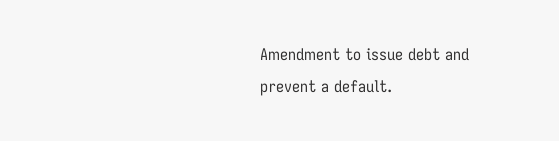Amendment to issue debt and prevent a default.